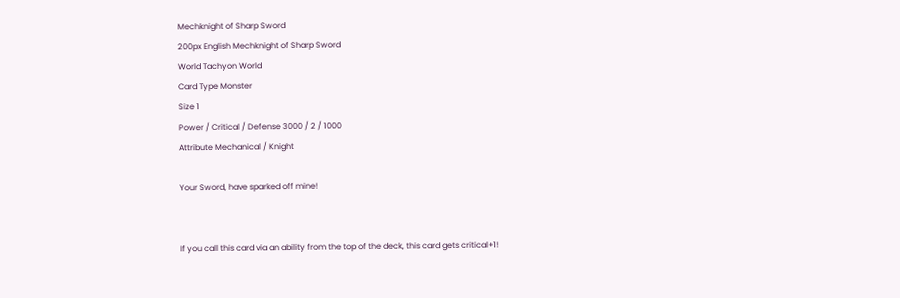Mechknight of Sharp Sword
200px English Mechknight of Sharp Sword
World Tachyon World
Card Type Monster
Size 1
Power / Critical / Defense 3000 / 2 / 1000
Attribute Mechanical / Knight

Your Sword, have sparked off mine!


If you call this card via an ability from the top of the deck, this card gets critical+1!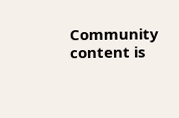Community content is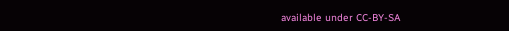available under CC-BY-SA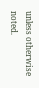unless otherwise noted.